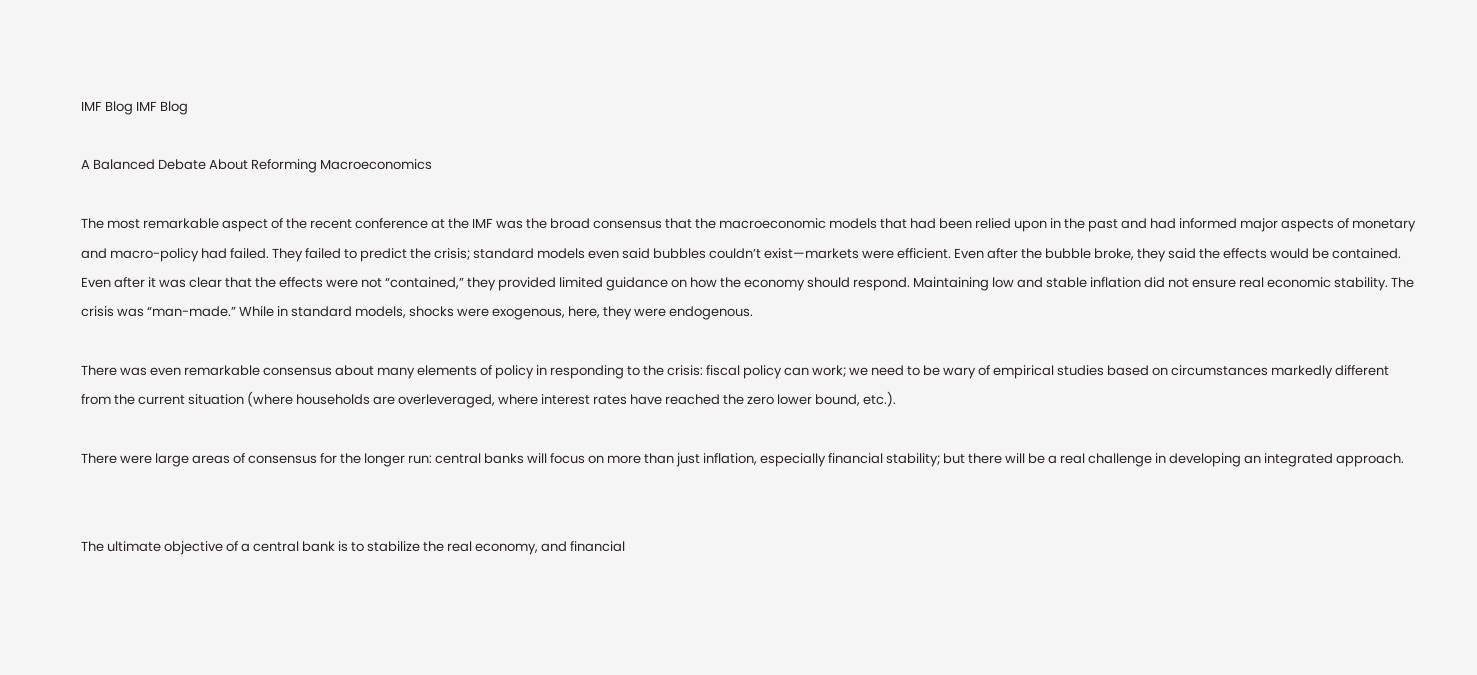IMF Blog IMF Blog

A Balanced Debate About Reforming Macroeconomics

The most remarkable aspect of the recent conference at the IMF was the broad consensus that the macroeconomic models that had been relied upon in the past and had informed major aspects of monetary and macro-policy had failed. They failed to predict the crisis; standard models even said bubbles couldn’t exist—markets were efficient. Even after the bubble broke, they said the effects would be contained. Even after it was clear that the effects were not “contained,” they provided limited guidance on how the economy should respond. Maintaining low and stable inflation did not ensure real economic stability. The crisis was “man-made.” While in standard models, shocks were exogenous, here, they were endogenous.

There was even remarkable consensus about many elements of policy in responding to the crisis: fiscal policy can work; we need to be wary of empirical studies based on circumstances markedly different from the current situation (where households are overleveraged, where interest rates have reached the zero lower bound, etc.).

There were large areas of consensus for the longer run: central banks will focus on more than just inflation, especially financial stability; but there will be a real challenge in developing an integrated approach.


The ultimate objective of a central bank is to stabilize the real economy, and financial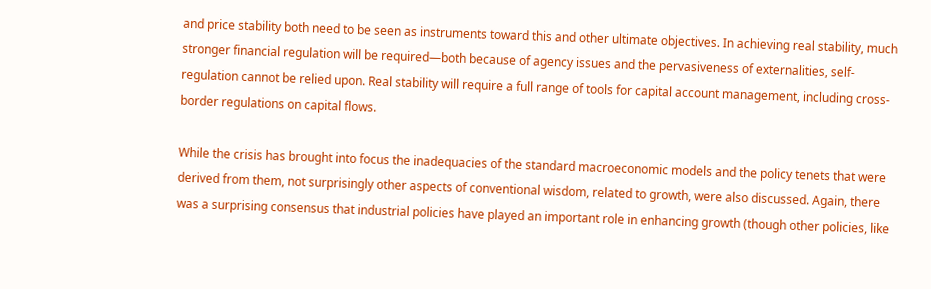and price stability both need to be seen as instruments toward this and other ultimate objectives. In achieving real stability, much stronger financial regulation will be required—both because of agency issues and the pervasiveness of externalities, self-regulation cannot be relied upon. Real stability will require a full range of tools for capital account management, including cross-border regulations on capital flows.

While the crisis has brought into focus the inadequacies of the standard macroeconomic models and the policy tenets that were derived from them, not surprisingly other aspects of conventional wisdom, related to growth, were also discussed. Again, there was a surprising consensus that industrial policies have played an important role in enhancing growth (though other policies, like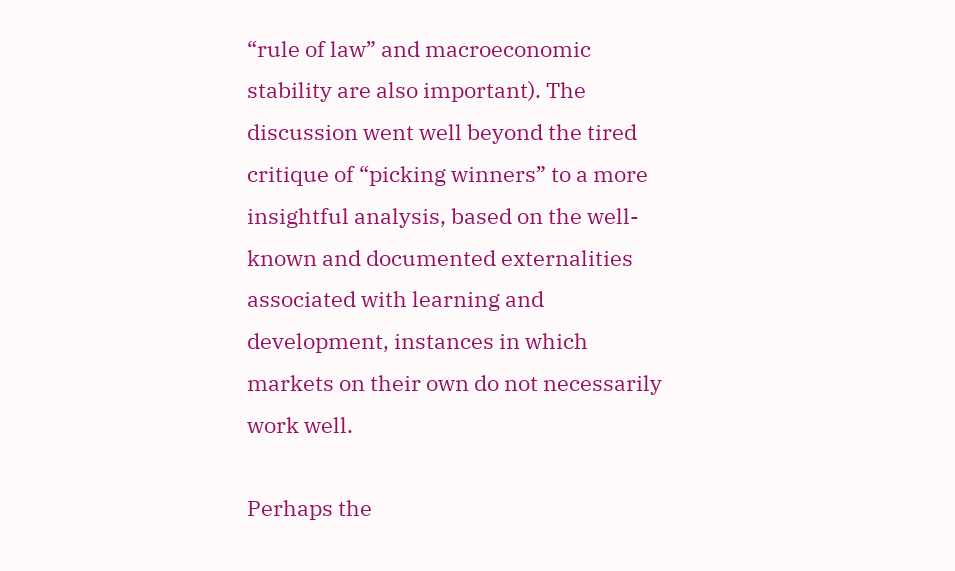“rule of law” and macroeconomic stability are also important). The discussion went well beyond the tired critique of “picking winners” to a more insightful analysis, based on the well-known and documented externalities associated with learning and development, instances in which markets on their own do not necessarily work well.

Perhaps the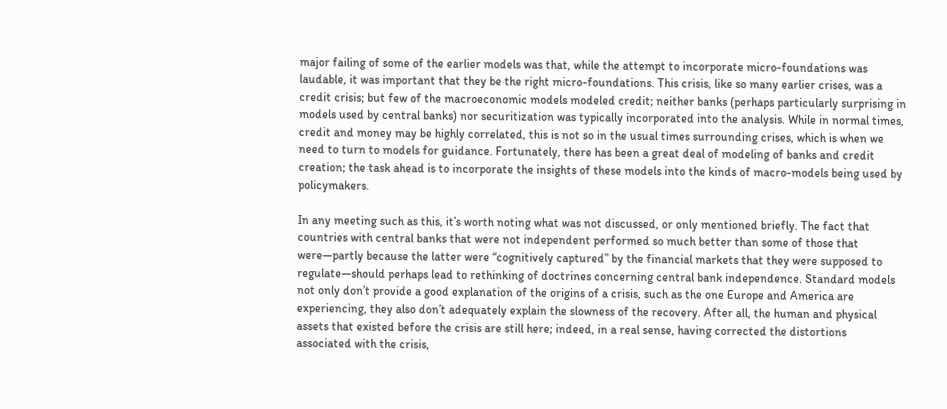major failing of some of the earlier models was that, while the attempt to incorporate micro-foundations was laudable, it was important that they be the right micro-foundations. This crisis, like so many earlier crises, was a credit crisis; but few of the macroeconomic models modeled credit; neither banks (perhaps particularly surprising in models used by central banks) nor securitization was typically incorporated into the analysis. While in normal times, credit and money may be highly correlated, this is not so in the usual times surrounding crises, which is when we need to turn to models for guidance. Fortunately, there has been a great deal of modeling of banks and credit creation; the task ahead is to incorporate the insights of these models into the kinds of macro-models being used by policymakers.

In any meeting such as this, it’s worth noting what was not discussed, or only mentioned briefly. The fact that countries with central banks that were not independent performed so much better than some of those that were—partly because the latter were “cognitively captured” by the financial markets that they were supposed to regulate—should perhaps lead to rethinking of doctrines concerning central bank independence. Standard models not only don’t provide a good explanation of the origins of a crisis, such as the one Europe and America are experiencing, they also don’t adequately explain the slowness of the recovery. After all, the human and physical assets that existed before the crisis are still here; indeed, in a real sense, having corrected the distortions associated with the crisis,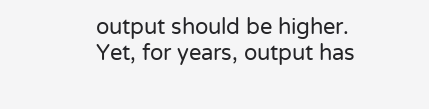output should be higher. Yet, for years, output has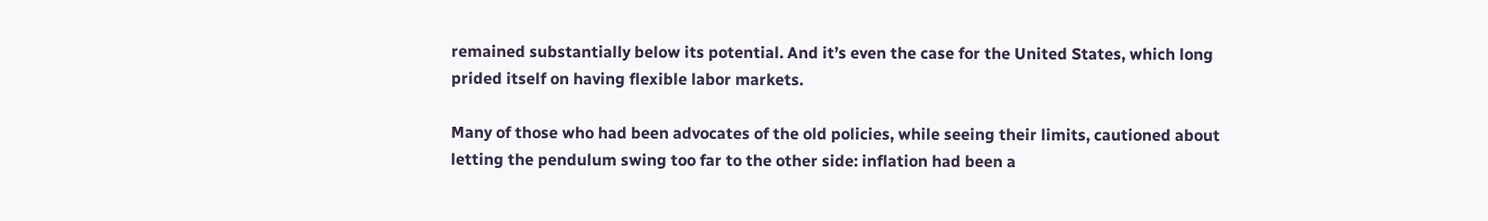remained substantially below its potential. And it’s even the case for the United States, which long prided itself on having flexible labor markets.

Many of those who had been advocates of the old policies, while seeing their limits, cautioned about letting the pendulum swing too far to the other side: inflation had been a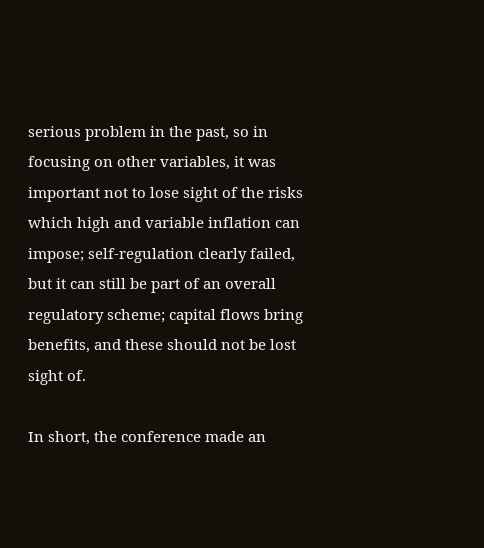serious problem in the past, so in focusing on other variables, it was important not to lose sight of the risks which high and variable inflation can impose; self-regulation clearly failed, but it can still be part of an overall regulatory scheme; capital flows bring benefits, and these should not be lost sight of.

In short, the conference made an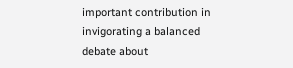important contribution in invigorating a balanced debate about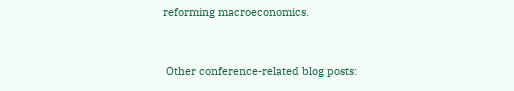reforming macroeconomics.


 Other conference-related blog posts: